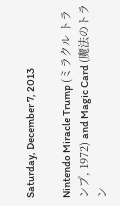Saturday, December 7, 2013

Nintendo Miracle Trump (ミラクル トランプ, 1972) and Magic Card (魔法のトラン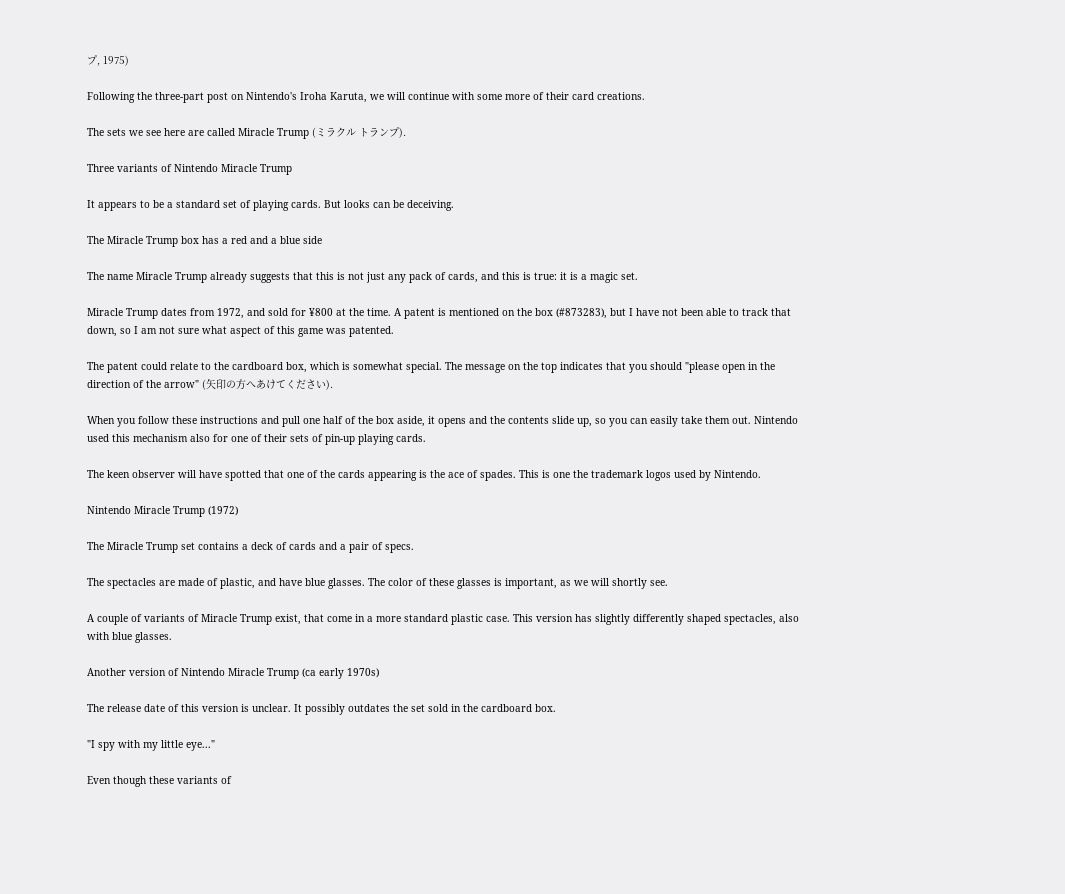プ, 1975)

Following the three-part post on Nintendo's Iroha Karuta, we will continue with some more of their card creations.

The sets we see here are called Miracle Trump (ミラクル トランプ).

Three variants of Nintendo Miracle Trump

It appears to be a standard set of playing cards. But looks can be deceiving.

The Miracle Trump box has a red and a blue side

The name Miracle Trump already suggests that this is not just any pack of cards, and this is true: it is a magic set.

Miracle Trump dates from 1972, and sold for ¥800 at the time. A patent is mentioned on the box (#873283), but I have not been able to track that down, so I am not sure what aspect of this game was patented.

The patent could relate to the cardboard box, which is somewhat special. The message on the top indicates that you should "please open in the direction of the arrow" (矢印の方へあけてください).

When you follow these instructions and pull one half of the box aside, it opens and the contents slide up, so you can easily take them out. Nintendo used this mechanism also for one of their sets of pin-up playing cards.

The keen observer will have spotted that one of the cards appearing is the ace of spades. This is one the trademark logos used by Nintendo.

Nintendo Miracle Trump (1972)

The Miracle Trump set contains a deck of cards and a pair of specs.

The spectacles are made of plastic, and have blue glasses. The color of these glasses is important, as we will shortly see.

A couple of variants of Miracle Trump exist, that come in a more standard plastic case. This version has slightly differently shaped spectacles, also with blue glasses.

Another version of Nintendo Miracle Trump (ca early 1970s)

The release date of this version is unclear. It possibly outdates the set sold in the cardboard box.

"I spy with my little eye..."

Even though these variants of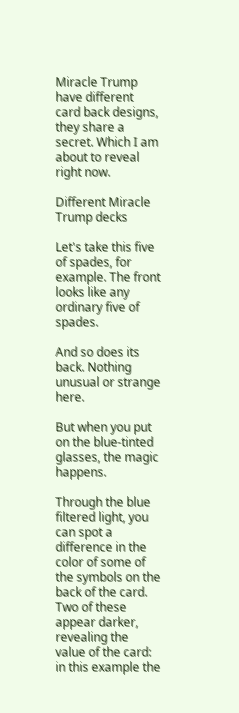Miracle Trump have different card back designs, they share a secret. Which I am about to reveal right now.

Different Miracle Trump decks

Let's take this five of spades, for example. The front looks like any ordinary five of spades.

And so does its back. Nothing unusual or strange here.

But when you put on the blue-tinted glasses, the magic happens.

Through the blue filtered light, you can spot a difference in the color of some of the symbols on the back of the card. Two of these appear darker, revealing the value of the card: in this example the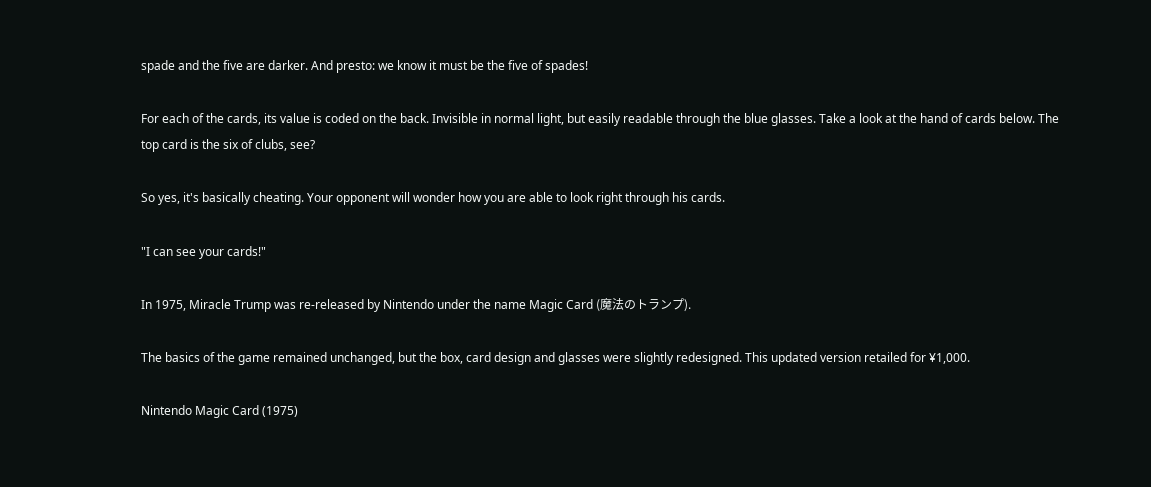spade and the five are darker. And presto: we know it must be the five of spades!

For each of the cards, its value is coded on the back. Invisible in normal light, but easily readable through the blue glasses. Take a look at the hand of cards below. The top card is the six of clubs, see?

So yes, it's basically cheating. Your opponent will wonder how you are able to look right through his cards.

"I can see your cards!"

In 1975, Miracle Trump was re-released by Nintendo under the name Magic Card (魔法のトランプ).

The basics of the game remained unchanged, but the box, card design and glasses were slightly redesigned. This updated version retailed for ¥1,000.

Nintendo Magic Card (1975)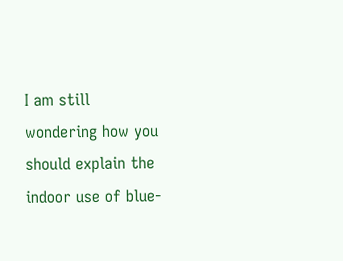I am still wondering how you should explain the indoor use of blue-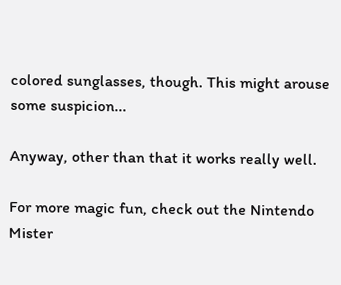colored sunglasses, though. This might arouse some suspicion...

Anyway, other than that it works really well.

For more magic fun, check out the Nintendo Mister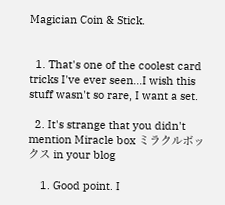Magician Coin & Stick.


  1. That's one of the coolest card tricks I've ever seen...I wish this stuff wasn't so rare, I want a set.

  2. It's strange that you didn't mention Miracle box ミラクルボックス in your blog

    1. Good point. I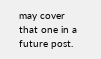may cover that one in a future post.